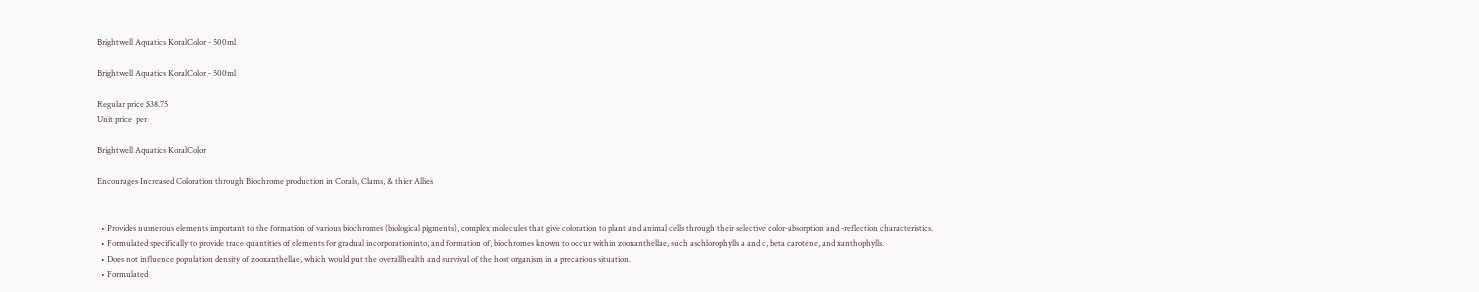Brightwell Aquatics KoralColor - 500ml

Brightwell Aquatics KoralColor - 500ml

Regular price $38.75
Unit price  per

Brightwell Aquatics KoralColor

Encourages Increased Coloration through Biochrome production in Corals, Clams, & thier Allies


  • Provides numerous elements important to the formation of various biochromes (biological pigments), complex molecules that give coloration to plant and animal cells through their selective color-absorption and -reflection characteristics.
  • Formulated specifically to provide trace quantities of elements for gradual incorporationinto, and formation of, biochromes known to occur within zooxanthellae, such aschlorophylls a and c, beta carotene, and xanthophylls.
  • Does not influence population density of zooxanthellae, which would put the overallhealth and survival of the host organism in a precarious situation.
  • Formulated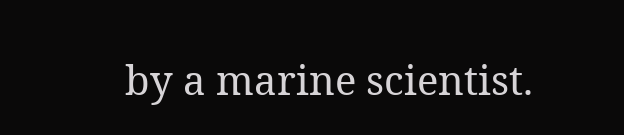by a marine scientist.